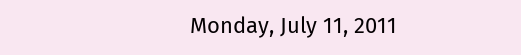Monday, July 11, 2011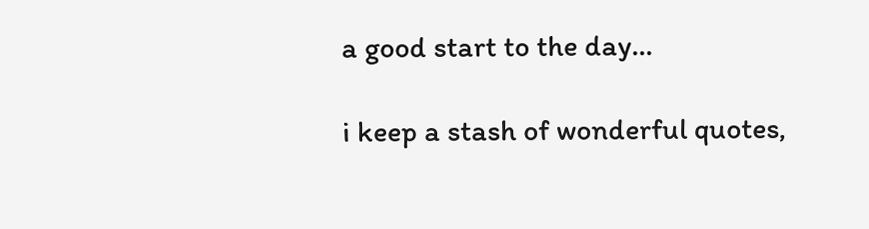a good start to the day...

i keep a stash of wonderful quotes,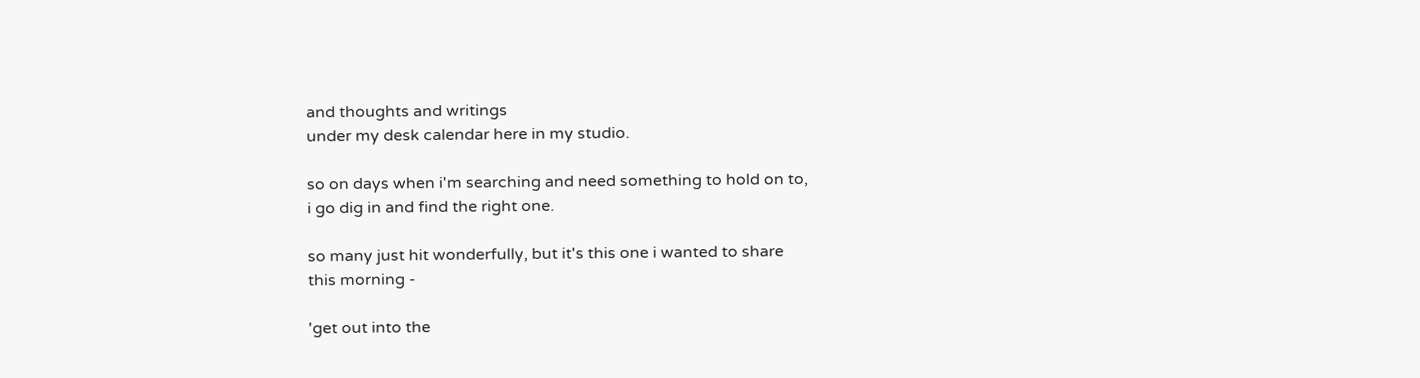and thoughts and writings
under my desk calendar here in my studio.

so on days when i'm searching and need something to hold on to,
i go dig in and find the right one.

so many just hit wonderfully, but it's this one i wanted to share
this morning -

'get out into the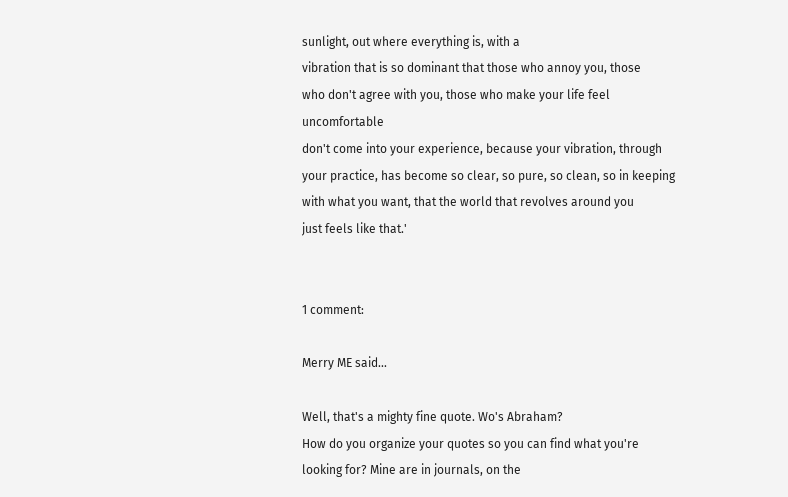sunlight, out where everything is, with a
vibration that is so dominant that those who annoy you, those
who don't agree with you, those who make your life feel uncomfortable
don't come into your experience, because your vibration, through
your practice, has become so clear, so pure, so clean, so in keeping
with what you want, that the world that revolves around you
just feels like that.'


1 comment:

Merry ME said...

Well, that's a mighty fine quote. Wo's Abraham?
How do you organize your quotes so you can find what you're looking for? Mine are in journals, on the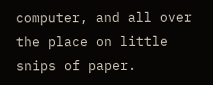computer, and all over the place on little snips of paper.